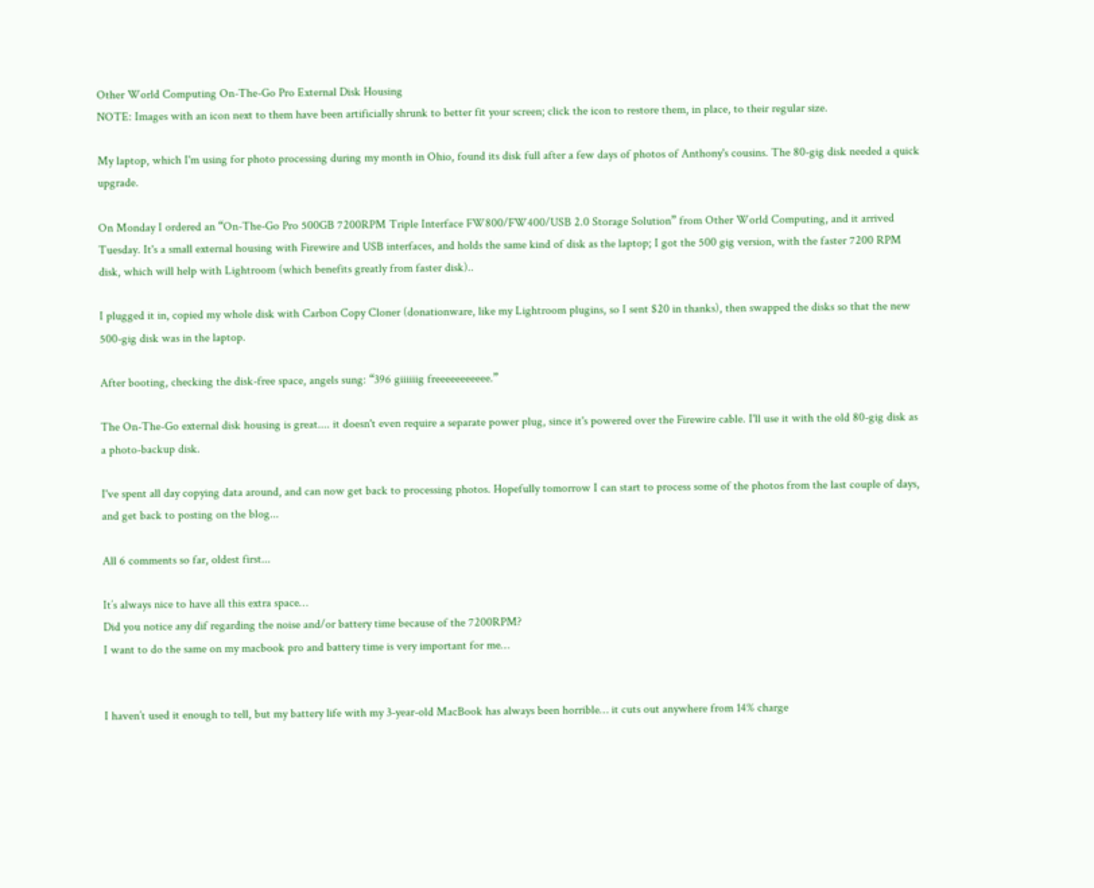Other World Computing On-The-Go Pro External Disk Housing
NOTE: Images with an icon next to them have been artificially shrunk to better fit your screen; click the icon to restore them, in place, to their regular size.

My laptop, which I'm using for photo processing during my month in Ohio, found its disk full after a few days of photos of Anthony's cousins. The 80-gig disk needed a quick upgrade.

On Monday I ordered an “On-The-Go Pro 500GB 7200RPM Triple Interface FW800/FW400/USB 2.0 Storage Solution” from Other World Computing, and it arrived Tuesday. It's a small external housing with Firewire and USB interfaces, and holds the same kind of disk as the laptop; I got the 500 gig version, with the faster 7200 RPM disk, which will help with Lightroom (which benefits greatly from faster disk)..

I plugged it in, copied my whole disk with Carbon Copy Cloner (donationware, like my Lightroom plugins, so I sent $20 in thanks), then swapped the disks so that the new 500-gig disk was in the laptop.

After booting, checking the disk-free space, angels sung: “396 giiiiiig freeeeeeeeeee.”

The On-The-Go external disk housing is great.... it doesn't even require a separate power plug, since it's powered over the Firewire cable. I'll use it with the old 80-gig disk as a photo-backup disk.

I've spent all day copying data around, and can now get back to processing photos. Hopefully tomorrow I can start to process some of the photos from the last couple of days, and get back to posting on the blog...

All 6 comments so far, oldest first...

It’s always nice to have all this extra space…
Did you notice any dif regarding the noise and/or battery time because of the 7200RPM?
I want to do the same on my macbook pro and battery time is very important for me…


I haven’t used it enough to tell, but my battery life with my 3-year-old MacBook has always been horrible… it cuts out anywhere from 14% charge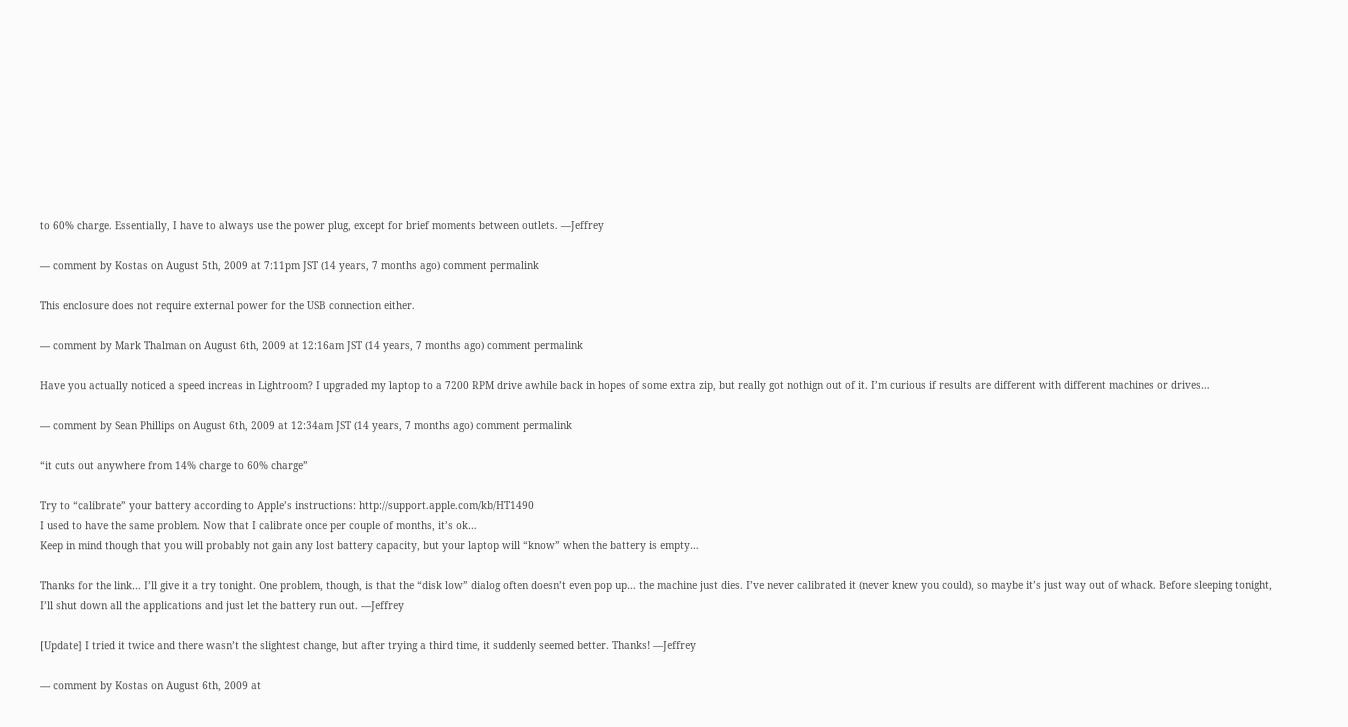to 60% charge. Essentially, I have to always use the power plug, except for brief moments between outlets. —Jeffrey

— comment by Kostas on August 5th, 2009 at 7:11pm JST (14 years, 7 months ago) comment permalink

This enclosure does not require external power for the USB connection either.

— comment by Mark Thalman on August 6th, 2009 at 12:16am JST (14 years, 7 months ago) comment permalink

Have you actually noticed a speed increas in Lightroom? I upgraded my laptop to a 7200 RPM drive awhile back in hopes of some extra zip, but really got nothign out of it. I’m curious if results are different with different machines or drives…

— comment by Sean Phillips on August 6th, 2009 at 12:34am JST (14 years, 7 months ago) comment permalink

“it cuts out anywhere from 14% charge to 60% charge”

Try to “calibrate” your battery according to Apple’s instructions: http://support.apple.com/kb/HT1490
I used to have the same problem. Now that I calibrate once per couple of months, it’s ok…
Keep in mind though that you will probably not gain any lost battery capacity, but your laptop will “know” when the battery is empty…

Thanks for the link… I’ll give it a try tonight. One problem, though, is that the “disk low” dialog often doesn’t even pop up… the machine just dies. I’ve never calibrated it (never knew you could), so maybe it’s just way out of whack. Before sleeping tonight, I’ll shut down all the applications and just let the battery run out. —Jeffrey

[Update] I tried it twice and there wasn’t the slightest change, but after trying a third time, it suddenly seemed better. Thanks! —Jeffrey

— comment by Kostas on August 6th, 2009 at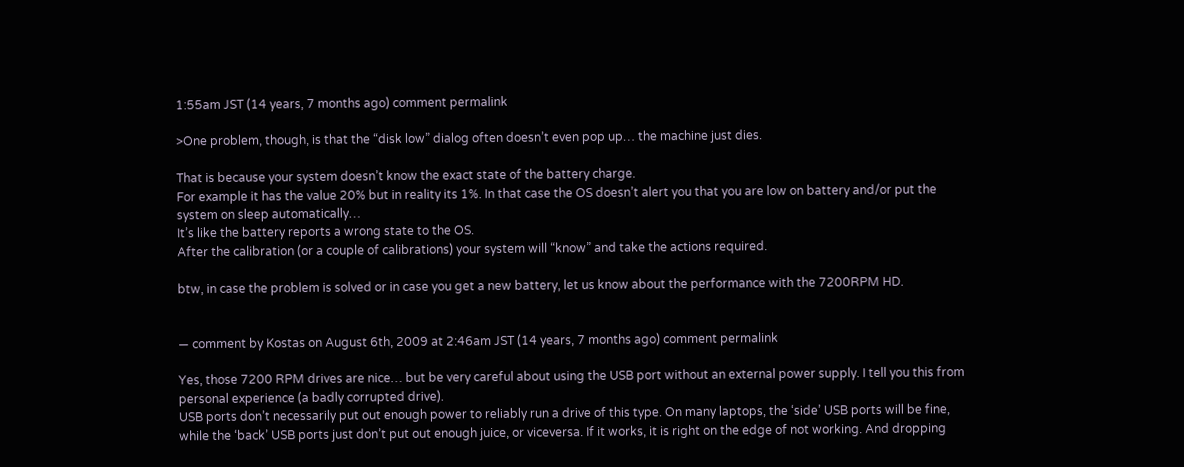1:55am JST (14 years, 7 months ago) comment permalink

>One problem, though, is that the “disk low” dialog often doesn’t even pop up… the machine just dies.

That is because your system doesn’t know the exact state of the battery charge.
For example it has the value 20% but in reality its 1%. In that case the OS doesn’t alert you that you are low on battery and/or put the system on sleep automatically…
It’s like the battery reports a wrong state to the OS.
After the calibration (or a couple of calibrations) your system will “know” and take the actions required.

btw, in case the problem is solved or in case you get a new battery, let us know about the performance with the 7200RPM HD.


— comment by Kostas on August 6th, 2009 at 2:46am JST (14 years, 7 months ago) comment permalink

Yes, those 7200 RPM drives are nice… but be very careful about using the USB port without an external power supply. I tell you this from personal experience (a badly corrupted drive).
USB ports don’t necessarily put out enough power to reliably run a drive of this type. On many laptops, the ‘side’ USB ports will be fine, while the ‘back’ USB ports just don’t put out enough juice, or viceversa. If it works, it is right on the edge of not working. And dropping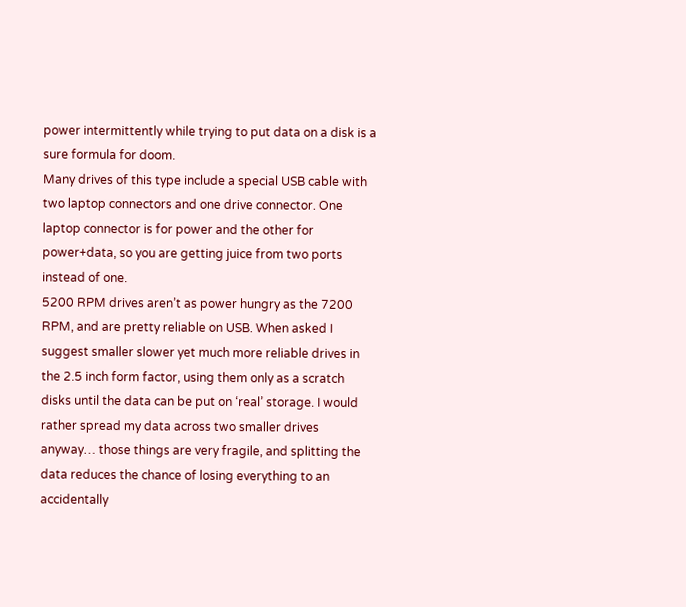power intermittently while trying to put data on a disk is a sure formula for doom.
Many drives of this type include a special USB cable with two laptop connectors and one drive connector. One laptop connector is for power and the other for power+data, so you are getting juice from two ports instead of one.
5200 RPM drives aren’t as power hungry as the 7200 RPM, and are pretty reliable on USB. When asked I suggest smaller slower yet much more reliable drives in the 2.5 inch form factor, using them only as a scratch disks until the data can be put on ‘real’ storage. I would rather spread my data across two smaller drives anyway… those things are very fragile, and splitting the data reduces the chance of losing everything to an accidentally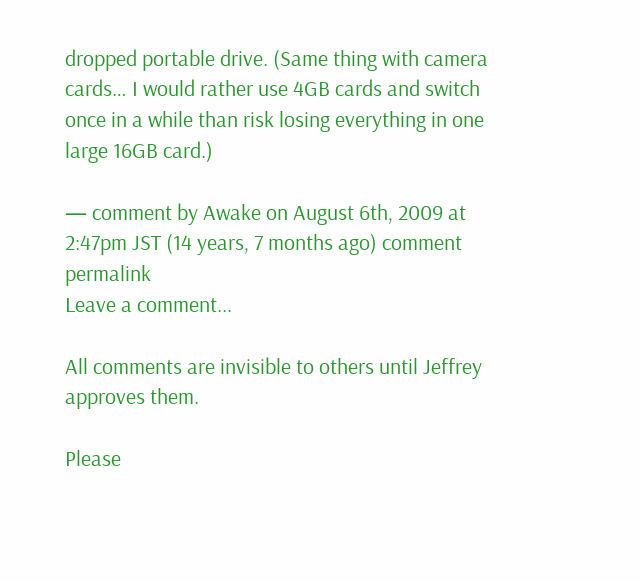dropped portable drive. (Same thing with camera cards… I would rather use 4GB cards and switch once in a while than risk losing everything in one large 16GB card.)

— comment by Awake on August 6th, 2009 at 2:47pm JST (14 years, 7 months ago) comment permalink
Leave a comment...

All comments are invisible to others until Jeffrey approves them.

Please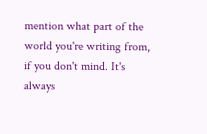mention what part of the world you're writing from, if you don't mind. It's always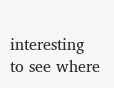interesting to see where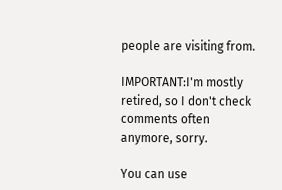people are visiting from.

IMPORTANT:I'm mostly retired, so I don't check comments often anymore, sorry.

You can use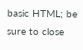basic HTML; be sure to close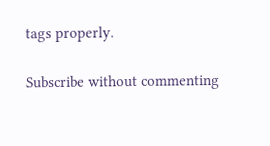tags properly.

Subscribe without commenting